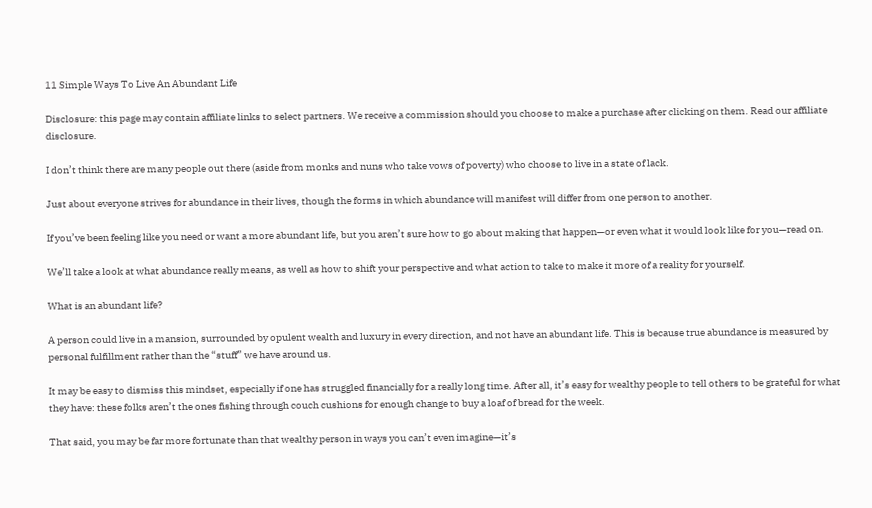11 Simple Ways To Live An Abundant Life

Disclosure: this page may contain affiliate links to select partners. We receive a commission should you choose to make a purchase after clicking on them. Read our affiliate disclosure.

I don’t think there are many people out there (aside from monks and nuns who take vows of poverty) who choose to live in a state of lack.

Just about everyone strives for abundance in their lives, though the forms in which abundance will manifest will differ from one person to another.

If you’ve been feeling like you need or want a more abundant life, but you aren’t sure how to go about making that happen—or even what it would look like for you—read on.

We’ll take a look at what abundance really means, as well as how to shift your perspective and what action to take to make it more of a reality for yourself.

What is an abundant life?

A person could live in a mansion, surrounded by opulent wealth and luxury in every direction, and not have an abundant life. This is because true abundance is measured by personal fulfillment rather than the “stuff” we have around us.

It may be easy to dismiss this mindset, especially if one has struggled financially for a really long time. After all, it’s easy for wealthy people to tell others to be grateful for what they have: these folks aren’t the ones fishing through couch cushions for enough change to buy a loaf of bread for the week.

That said, you may be far more fortunate than that wealthy person in ways you can’t even imagine—it’s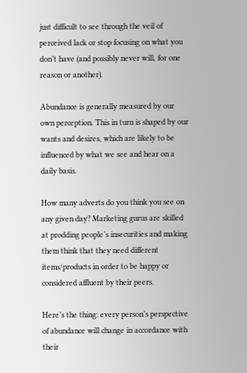just difficult to see through the veil of perceived lack or stop focusing on what you don’t have (and possibly never will, for one reason or another).

Abundance is generally measured by our own perception. This in turn is shaped by our wants and desires, which are likely to be influenced by what we see and hear on a daily basis.

How many adverts do you think you see on any given day? Marketing gurus are skilled at prodding people’s insecurities and making them think that they need different items/products in order to be happy or considered affluent by their peers.

Here’s the thing: every person’s perspective of abundance will change in accordance with their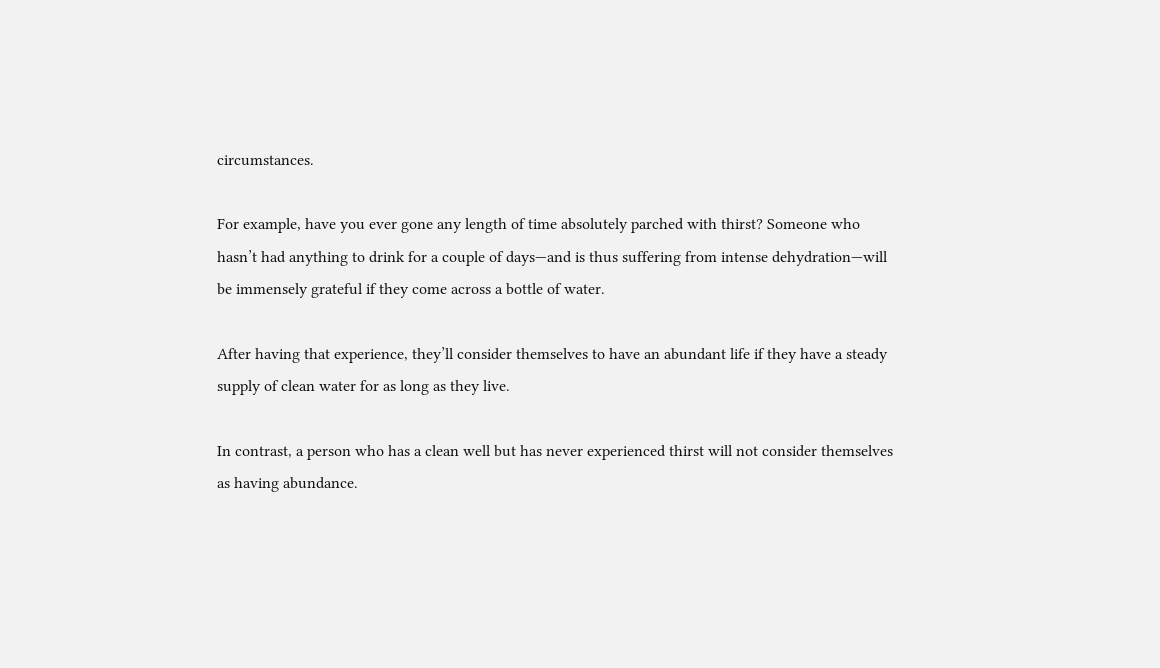circumstances.

For example, have you ever gone any length of time absolutely parched with thirst? Someone who hasn’t had anything to drink for a couple of days—and is thus suffering from intense dehydration—will be immensely grateful if they come across a bottle of water.

After having that experience, they’ll consider themselves to have an abundant life if they have a steady supply of clean water for as long as they live.

In contrast, a person who has a clean well but has never experienced thirst will not consider themselves as having abundance.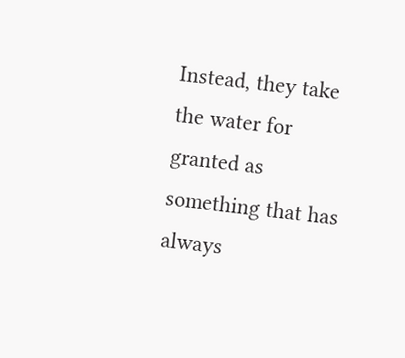Instead, they take the water for granted as something that has always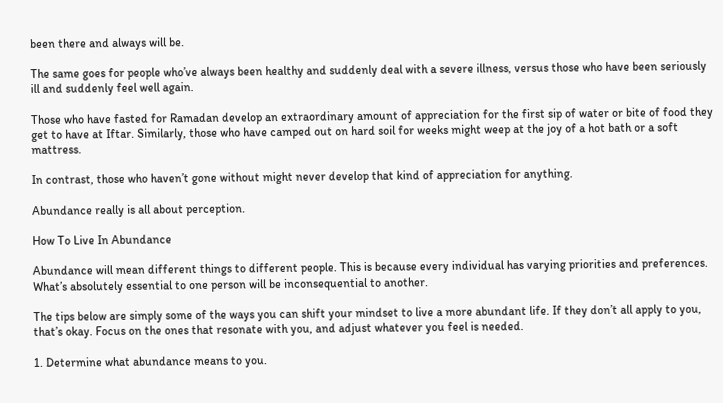been there and always will be.

The same goes for people who’ve always been healthy and suddenly deal with a severe illness, versus those who have been seriously ill and suddenly feel well again.

Those who have fasted for Ramadan develop an extraordinary amount of appreciation for the first sip of water or bite of food they get to have at Iftar. Similarly, those who have camped out on hard soil for weeks might weep at the joy of a hot bath or a soft mattress.

In contrast, those who haven’t gone without might never develop that kind of appreciation for anything.

Abundance really is all about perception.

How To Live In Abundance

Abundance will mean different things to different people. This is because every individual has varying priorities and preferences. What’s absolutely essential to one person will be inconsequential to another.

The tips below are simply some of the ways you can shift your mindset to live a more abundant life. If they don’t all apply to you, that’s okay. Focus on the ones that resonate with you, and adjust whatever you feel is needed.

1. Determine what abundance means to you.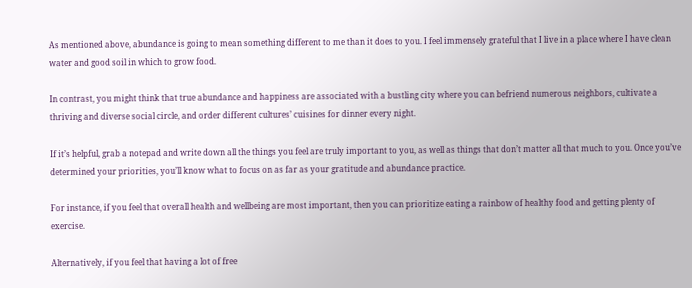As mentioned above, abundance is going to mean something different to me than it does to you. I feel immensely grateful that I live in a place where I have clean water and good soil in which to grow food.

In contrast, you might think that true abundance and happiness are associated with a bustling city where you can befriend numerous neighbors, cultivate a thriving and diverse social circle, and order different cultures’ cuisines for dinner every night.

If it’s helpful, grab a notepad and write down all the things you feel are truly important to you, as well as things that don’t matter all that much to you. Once you’ve determined your priorities, you’ll know what to focus on as far as your gratitude and abundance practice.

For instance, if you feel that overall health and wellbeing are most important, then you can prioritize eating a rainbow of healthy food and getting plenty of exercise.

Alternatively, if you feel that having a lot of free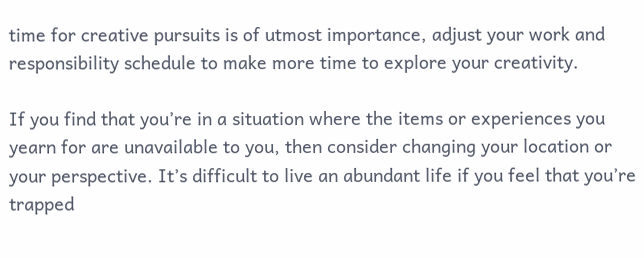time for creative pursuits is of utmost importance, adjust your work and responsibility schedule to make more time to explore your creativity.

If you find that you’re in a situation where the items or experiences you yearn for are unavailable to you, then consider changing your location or your perspective. It’s difficult to live an abundant life if you feel that you’re trapped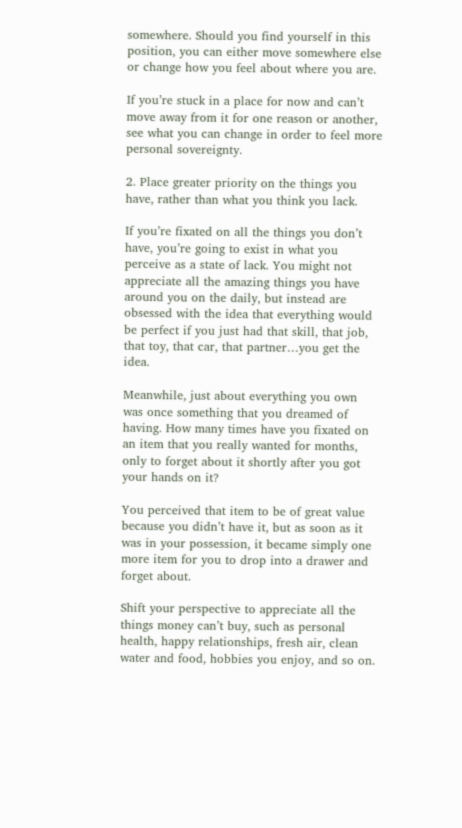somewhere. Should you find yourself in this position, you can either move somewhere else or change how you feel about where you are.

If you’re stuck in a place for now and can’t move away from it for one reason or another, see what you can change in order to feel more personal sovereignty.

2. Place greater priority on the things you have, rather than what you think you lack.

If you’re fixated on all the things you don’t have, you’re going to exist in what you perceive as a state of lack. You might not appreciate all the amazing things you have around you on the daily, but instead are obsessed with the idea that everything would be perfect if you just had that skill, that job, that toy, that car, that partner…you get the idea.

Meanwhile, just about everything you own was once something that you dreamed of having. How many times have you fixated on an item that you really wanted for months, only to forget about it shortly after you got your hands on it?

You perceived that item to be of great value because you didn’t have it, but as soon as it was in your possession, it became simply one more item for you to drop into a drawer and forget about.

Shift your perspective to appreciate all the things money can’t buy, such as personal health, happy relationships, fresh air, clean water and food, hobbies you enjoy, and so on.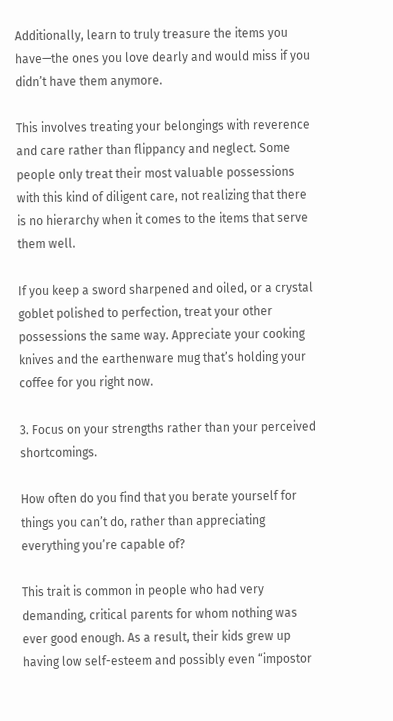Additionally, learn to truly treasure the items you have—the ones you love dearly and would miss if you didn’t have them anymore.

This involves treating your belongings with reverence and care rather than flippancy and neglect. Some people only treat their most valuable possessions with this kind of diligent care, not realizing that there is no hierarchy when it comes to the items that serve them well.

If you keep a sword sharpened and oiled, or a crystal goblet polished to perfection, treat your other possessions the same way. Appreciate your cooking knives and the earthenware mug that’s holding your coffee for you right now.

3. Focus on your strengths rather than your perceived shortcomings.

How often do you find that you berate yourself for things you can’t do, rather than appreciating everything you’re capable of?

This trait is common in people who had very demanding, critical parents for whom nothing was ever good enough. As a result, their kids grew up having low self-esteem and possibly even “impostor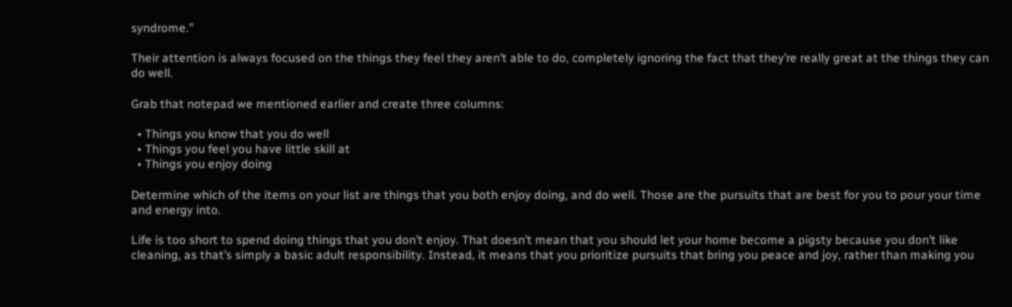syndrome.”

Their attention is always focused on the things they feel they aren’t able to do, completely ignoring the fact that they’re really great at the things they can do well.

Grab that notepad we mentioned earlier and create three columns:

  • Things you know that you do well
  • Things you feel you have little skill at
  • Things you enjoy doing

Determine which of the items on your list are things that you both enjoy doing, and do well. Those are the pursuits that are best for you to pour your time and energy into.

Life is too short to spend doing things that you don’t enjoy. That doesn’t mean that you should let your home become a pigsty because you don’t like cleaning, as that’s simply a basic adult responsibility. Instead, it means that you prioritize pursuits that bring you peace and joy, rather than making you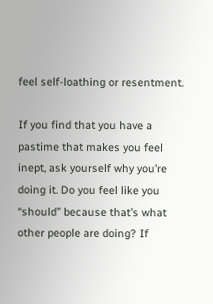feel self-loathing or resentment.

If you find that you have a pastime that makes you feel inept, ask yourself why you’re doing it. Do you feel like you “should” because that’s what other people are doing? If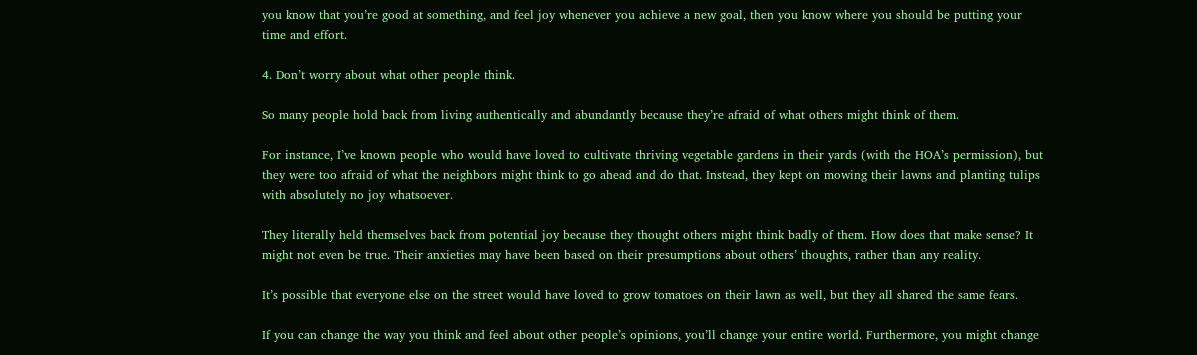you know that you’re good at something, and feel joy whenever you achieve a new goal, then you know where you should be putting your time and effort.

4. Don’t worry about what other people think.

So many people hold back from living authentically and abundantly because they’re afraid of what others might think of them.

For instance, I’ve known people who would have loved to cultivate thriving vegetable gardens in their yards (with the HOA’s permission), but they were too afraid of what the neighbors might think to go ahead and do that. Instead, they kept on mowing their lawns and planting tulips with absolutely no joy whatsoever.

They literally held themselves back from potential joy because they thought others might think badly of them. How does that make sense? It might not even be true. Their anxieties may have been based on their presumptions about others’ thoughts, rather than any reality.

It’s possible that everyone else on the street would have loved to grow tomatoes on their lawn as well, but they all shared the same fears.

If you can change the way you think and feel about other people’s opinions, you’ll change your entire world. Furthermore, you might change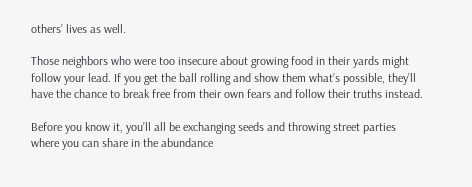others’ lives as well.

Those neighbors who were too insecure about growing food in their yards might follow your lead. If you get the ball rolling and show them what’s possible, they’ll have the chance to break free from their own fears and follow their truths instead.

Before you know it, you’ll all be exchanging seeds and throwing street parties where you can share in the abundance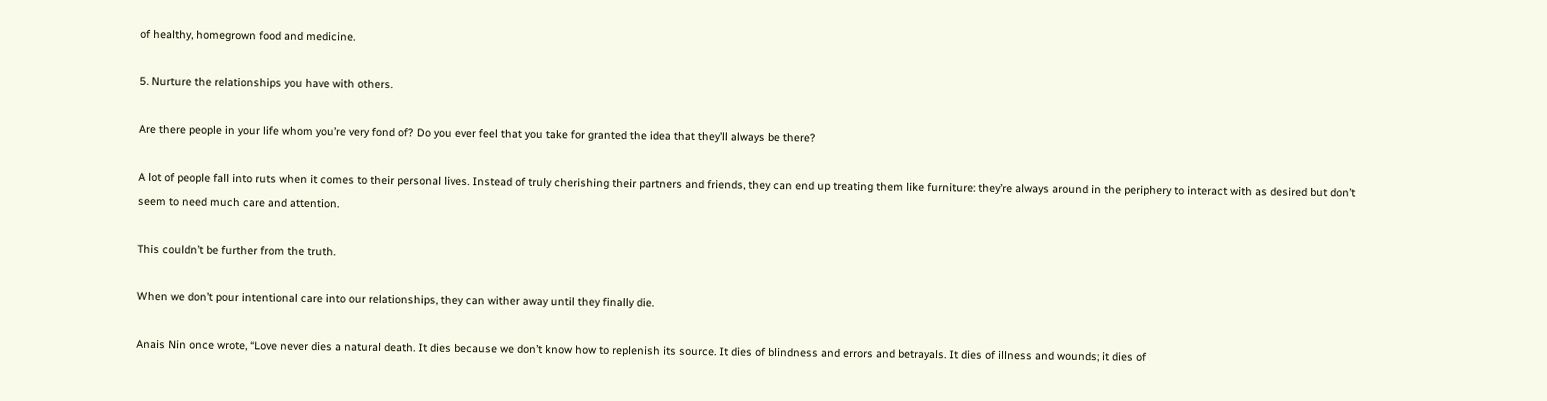of healthy, homegrown food and medicine.

5. Nurture the relationships you have with others.

Are there people in your life whom you’re very fond of? Do you ever feel that you take for granted the idea that they’ll always be there?

A lot of people fall into ruts when it comes to their personal lives. Instead of truly cherishing their partners and friends, they can end up treating them like furniture: they’re always around in the periphery to interact with as desired but don’t seem to need much care and attention.

This couldn’t be further from the truth.

When we don’t pour intentional care into our relationships, they can wither away until they finally die.

Anais Nin once wrote, “Love never dies a natural death. It dies because we don’t know how to replenish its source. It dies of blindness and errors and betrayals. It dies of illness and wounds; it dies of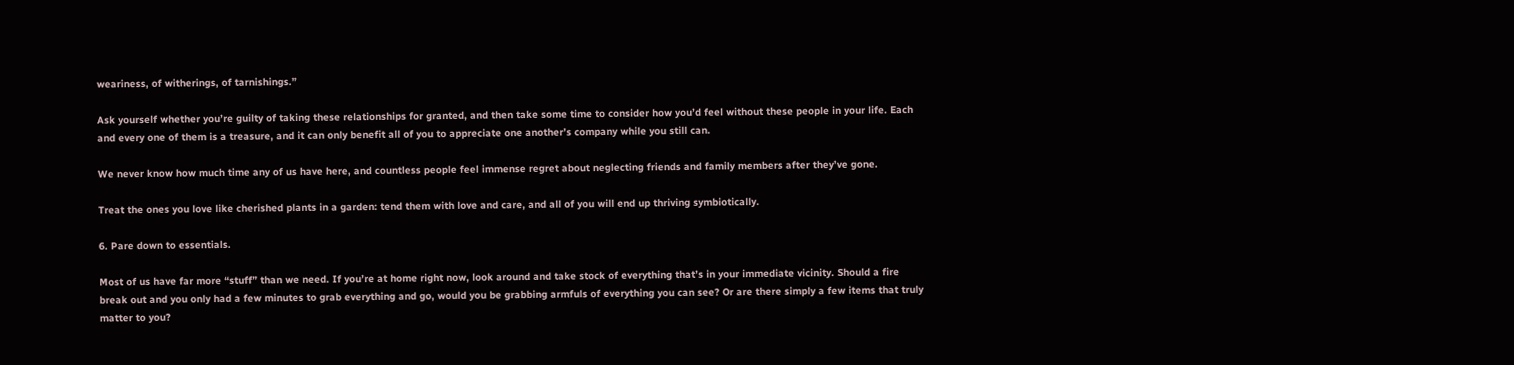weariness, of witherings, of tarnishings.”

Ask yourself whether you’re guilty of taking these relationships for granted, and then take some time to consider how you’d feel without these people in your life. Each and every one of them is a treasure, and it can only benefit all of you to appreciate one another’s company while you still can.

We never know how much time any of us have here, and countless people feel immense regret about neglecting friends and family members after they’ve gone.

Treat the ones you love like cherished plants in a garden: tend them with love and care, and all of you will end up thriving symbiotically.

6. Pare down to essentials.

Most of us have far more “stuff” than we need. If you’re at home right now, look around and take stock of everything that’s in your immediate vicinity. Should a fire break out and you only had a few minutes to grab everything and go, would you be grabbing armfuls of everything you can see? Or are there simply a few items that truly matter to you?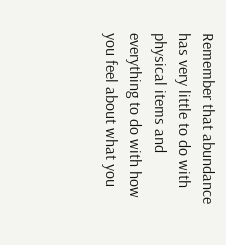Remember that abundance has very little to do with physical items and everything to do with how you feel about what you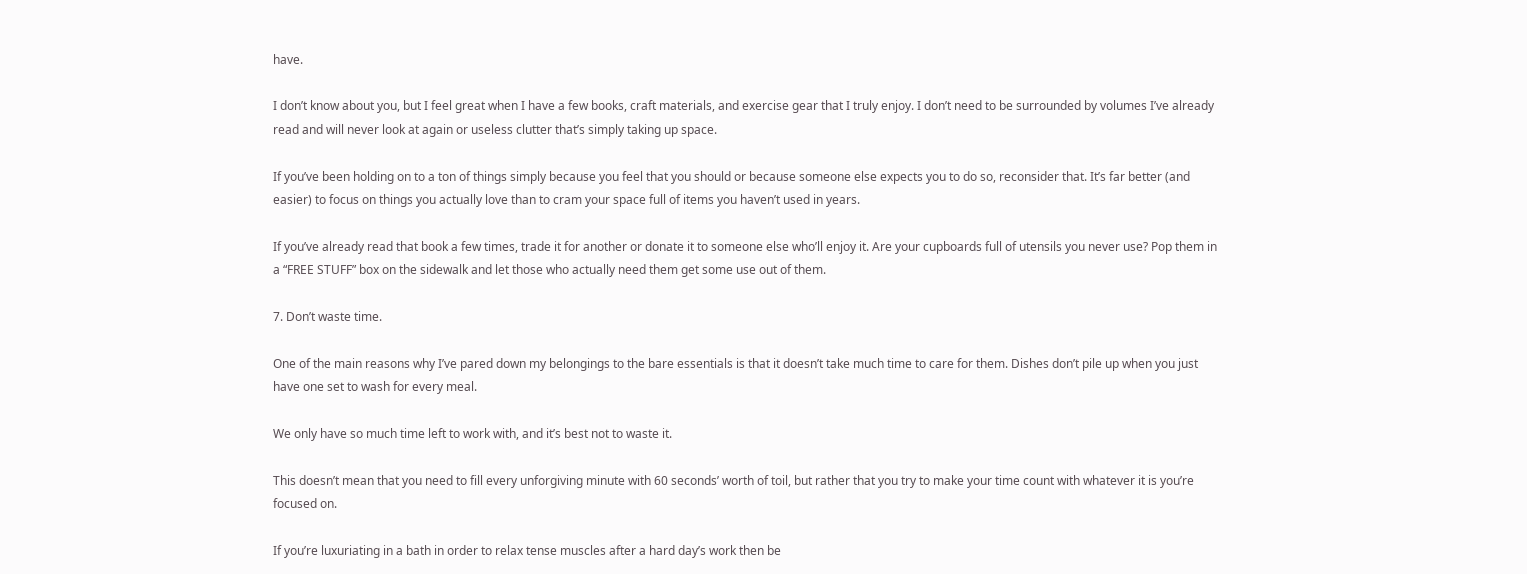have.

I don’t know about you, but I feel great when I have a few books, craft materials, and exercise gear that I truly enjoy. I don’t need to be surrounded by volumes I’ve already read and will never look at again or useless clutter that’s simply taking up space.

If you’ve been holding on to a ton of things simply because you feel that you should or because someone else expects you to do so, reconsider that. It’s far better (and easier) to focus on things you actually love than to cram your space full of items you haven’t used in years.

If you’ve already read that book a few times, trade it for another or donate it to someone else who’ll enjoy it. Are your cupboards full of utensils you never use? Pop them in a “FREE STUFF” box on the sidewalk and let those who actually need them get some use out of them.

7. Don’t waste time.

One of the main reasons why I’ve pared down my belongings to the bare essentials is that it doesn’t take much time to care for them. Dishes don’t pile up when you just have one set to wash for every meal.

We only have so much time left to work with, and it’s best not to waste it.

This doesn’t mean that you need to fill every unforgiving minute with 60 seconds’ worth of toil, but rather that you try to make your time count with whatever it is you’re focused on.

If you’re luxuriating in a bath in order to relax tense muscles after a hard day’s work then be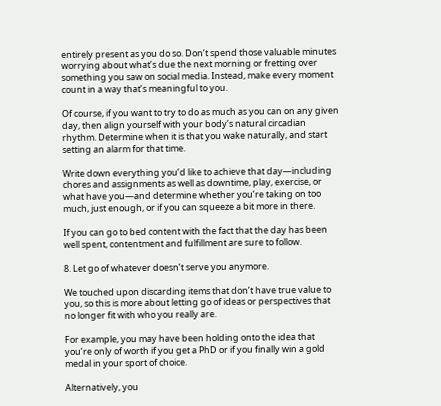entirely present as you do so. Don’t spend those valuable minutes worrying about what’s due the next morning or fretting over something you saw on social media. Instead, make every moment count in a way that’s meaningful to you.

Of course, if you want to try to do as much as you can on any given day, then align yourself with your body’s natural circadian rhythm. Determine when it is that you wake naturally, and start setting an alarm for that time.

Write down everything you’d like to achieve that day—including chores and assignments as well as downtime, play, exercise, or what have you—and determine whether you’re taking on too much, just enough, or if you can squeeze a bit more in there.

If you can go to bed content with the fact that the day has been well spent, contentment and fulfillment are sure to follow.

8. Let go of whatever doesn’t serve you anymore.

We touched upon discarding items that don’t have true value to you, so this is more about letting go of ideas or perspectives that no longer fit with who you really are.

For example, you may have been holding onto the idea that you’re only of worth if you get a PhD or if you finally win a gold medal in your sport of choice.

Alternatively, you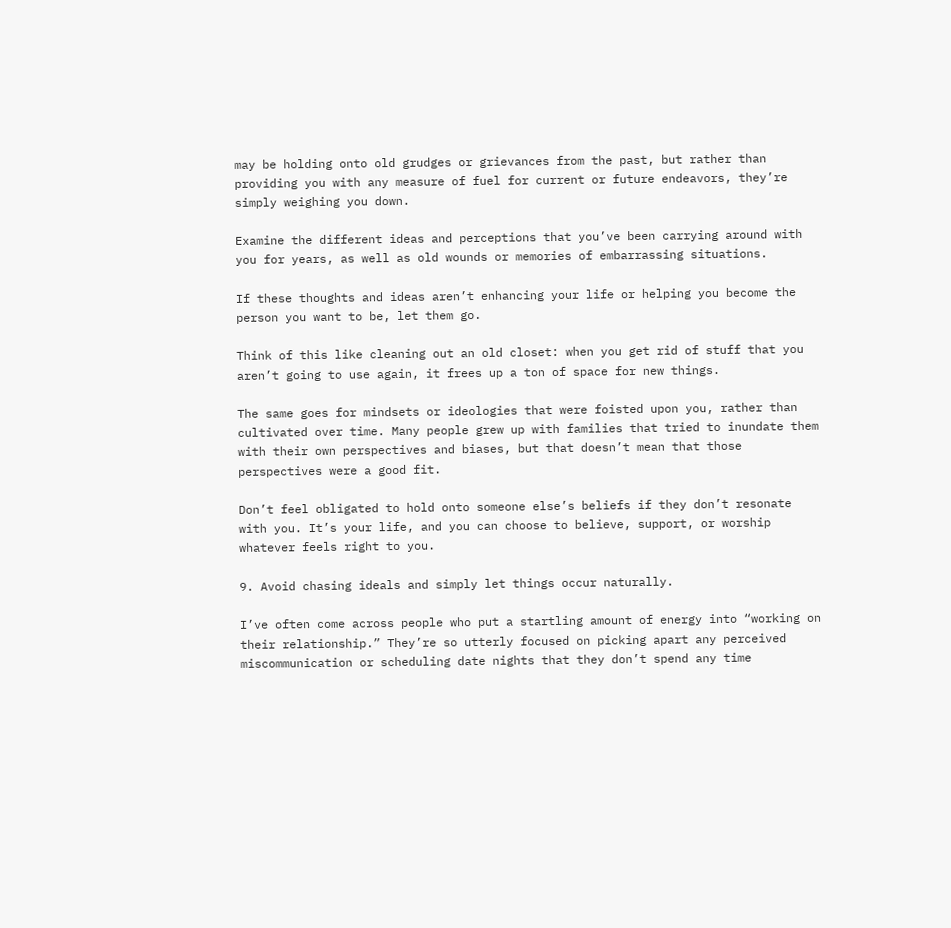may be holding onto old grudges or grievances from the past, but rather than providing you with any measure of fuel for current or future endeavors, they’re simply weighing you down.

Examine the different ideas and perceptions that you’ve been carrying around with you for years, as well as old wounds or memories of embarrassing situations.

If these thoughts and ideas aren’t enhancing your life or helping you become the person you want to be, let them go.

Think of this like cleaning out an old closet: when you get rid of stuff that you aren’t going to use again, it frees up a ton of space for new things.

The same goes for mindsets or ideologies that were foisted upon you, rather than cultivated over time. Many people grew up with families that tried to inundate them with their own perspectives and biases, but that doesn’t mean that those perspectives were a good fit.

Don’t feel obligated to hold onto someone else’s beliefs if they don’t resonate with you. It’s your life, and you can choose to believe, support, or worship whatever feels right to you.

9. Avoid chasing ideals and simply let things occur naturally.

I’ve often come across people who put a startling amount of energy into “working on their relationship.” They’re so utterly focused on picking apart any perceived miscommunication or scheduling date nights that they don’t spend any time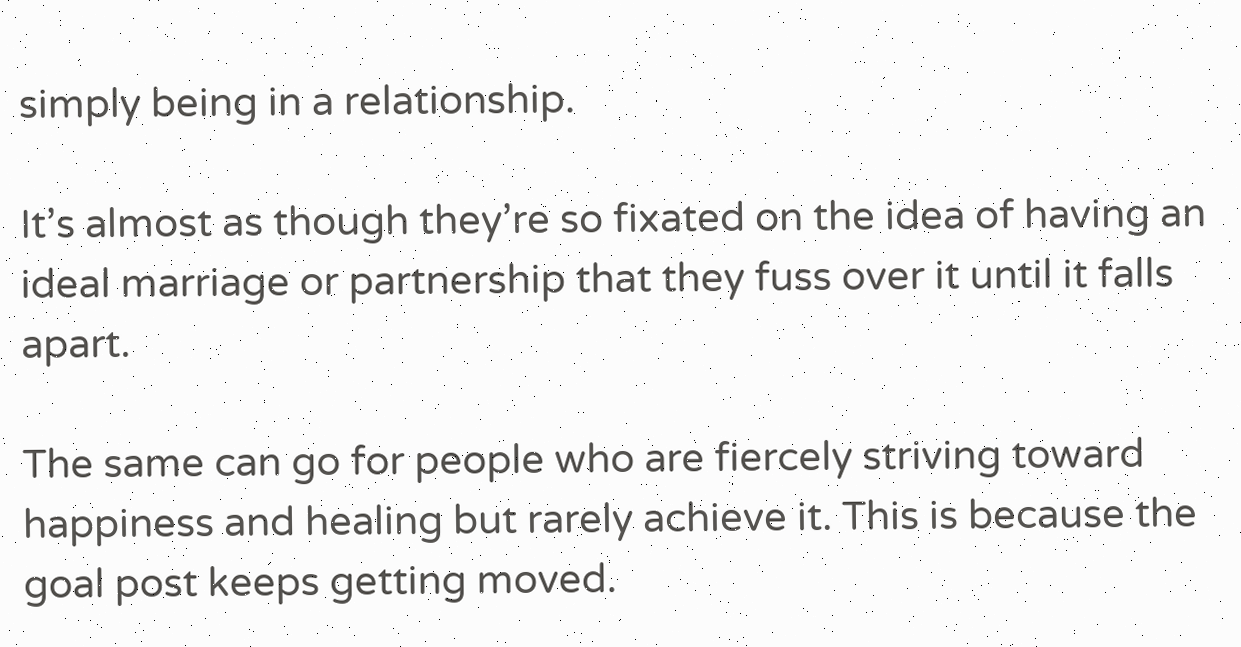simply being in a relationship.

It’s almost as though they’re so fixated on the idea of having an ideal marriage or partnership that they fuss over it until it falls apart.

The same can go for people who are fiercely striving toward happiness and healing but rarely achieve it. This is because the goal post keeps getting moved.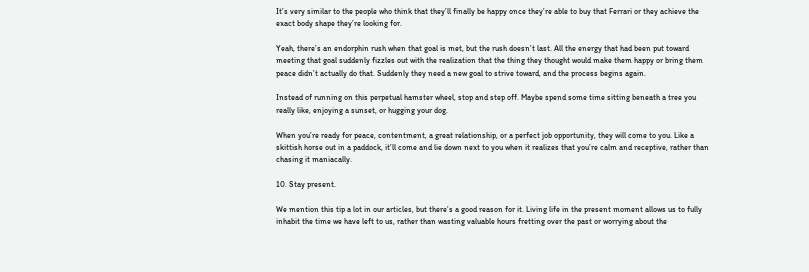It’s very similar to the people who think that they’ll finally be happy once they’re able to buy that Ferrari or they achieve the exact body shape they’re looking for.

Yeah, there’s an endorphin rush when that goal is met, but the rush doesn’t last. All the energy that had been put toward meeting that goal suddenly fizzles out with the realization that the thing they thought would make them happy or bring them peace didn’t actually do that. Suddenly they need a new goal to strive toward, and the process begins again.

Instead of running on this perpetual hamster wheel, stop and step off. Maybe spend some time sitting beneath a tree you really like, enjoying a sunset, or hugging your dog.

When you’re ready for peace, contentment, a great relationship, or a perfect job opportunity, they will come to you. Like a skittish horse out in a paddock, it’ll come and lie down next to you when it realizes that you’re calm and receptive, rather than chasing it maniacally.

10. Stay present.

We mention this tip a lot in our articles, but there’s a good reason for it. Living life in the present moment allows us to fully inhabit the time we have left to us, rather than wasting valuable hours fretting over the past or worrying about the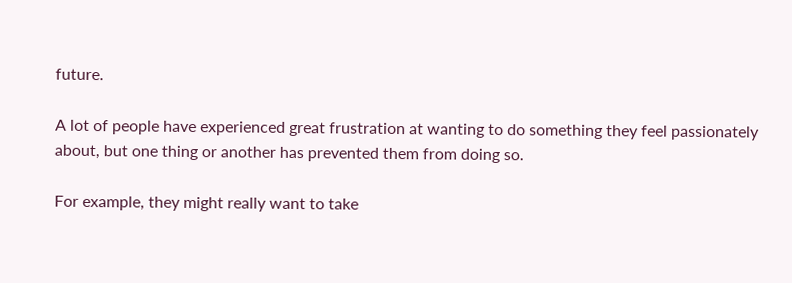future.

A lot of people have experienced great frustration at wanting to do something they feel passionately about, but one thing or another has prevented them from doing so.

For example, they might really want to take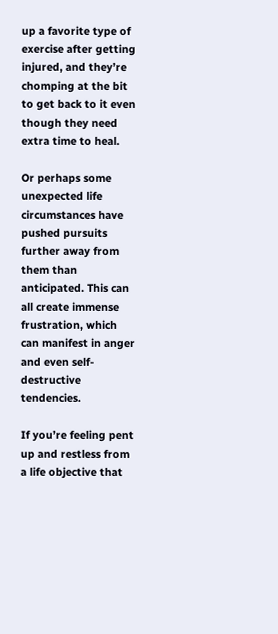up a favorite type of exercise after getting injured, and they’re chomping at the bit to get back to it even though they need extra time to heal.

Or perhaps some unexpected life circumstances have pushed pursuits further away from them than anticipated. This can all create immense frustration, which can manifest in anger and even self-destructive tendencies.

If you’re feeling pent up and restless from a life objective that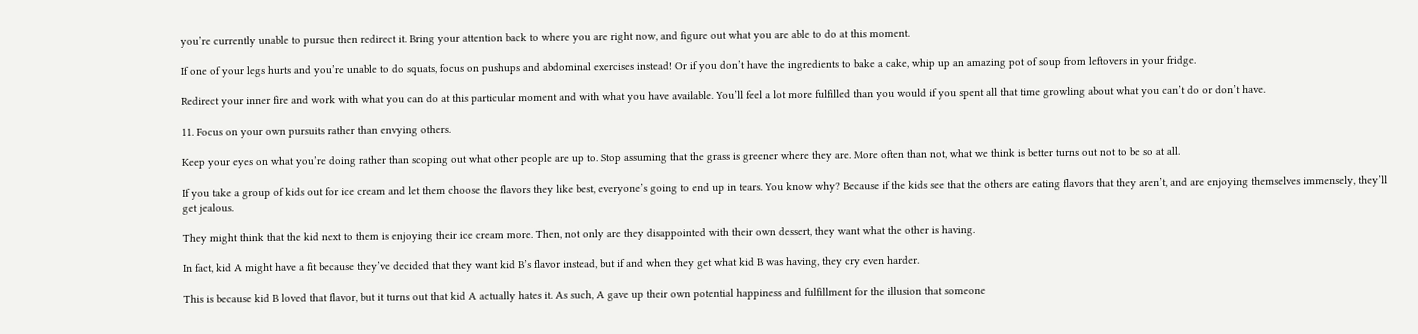you’re currently unable to pursue then redirect it. Bring your attention back to where you are right now, and figure out what you are able to do at this moment.

If one of your legs hurts and you’re unable to do squats, focus on pushups and abdominal exercises instead! Or if you don’t have the ingredients to bake a cake, whip up an amazing pot of soup from leftovers in your fridge.

Redirect your inner fire and work with what you can do at this particular moment and with what you have available. You’ll feel a lot more fulfilled than you would if you spent all that time growling about what you can’t do or don’t have.

11. Focus on your own pursuits rather than envying others.

Keep your eyes on what you’re doing rather than scoping out what other people are up to. Stop assuming that the grass is greener where they are. More often than not, what we think is better turns out not to be so at all.

If you take a group of kids out for ice cream and let them choose the flavors they like best, everyone’s going to end up in tears. You know why? Because if the kids see that the others are eating flavors that they aren’t, and are enjoying themselves immensely, they’ll get jealous.

They might think that the kid next to them is enjoying their ice cream more. Then, not only are they disappointed with their own dessert, they want what the other is having.

In fact, kid A might have a fit because they’ve decided that they want kid B’s flavor instead, but if and when they get what kid B was having, they cry even harder.

This is because kid B loved that flavor, but it turns out that kid A actually hates it. As such, A gave up their own potential happiness and fulfillment for the illusion that someone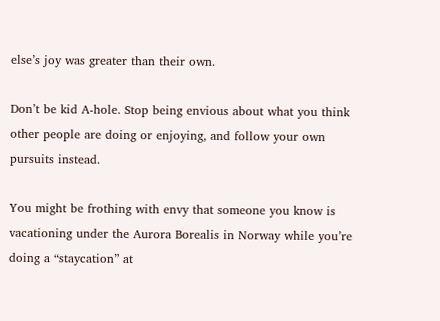else’s joy was greater than their own.

Don’t be kid A-hole. Stop being envious about what you think other people are doing or enjoying, and follow your own pursuits instead.

You might be frothing with envy that someone you know is vacationing under the Aurora Borealis in Norway while you’re doing a “staycation” at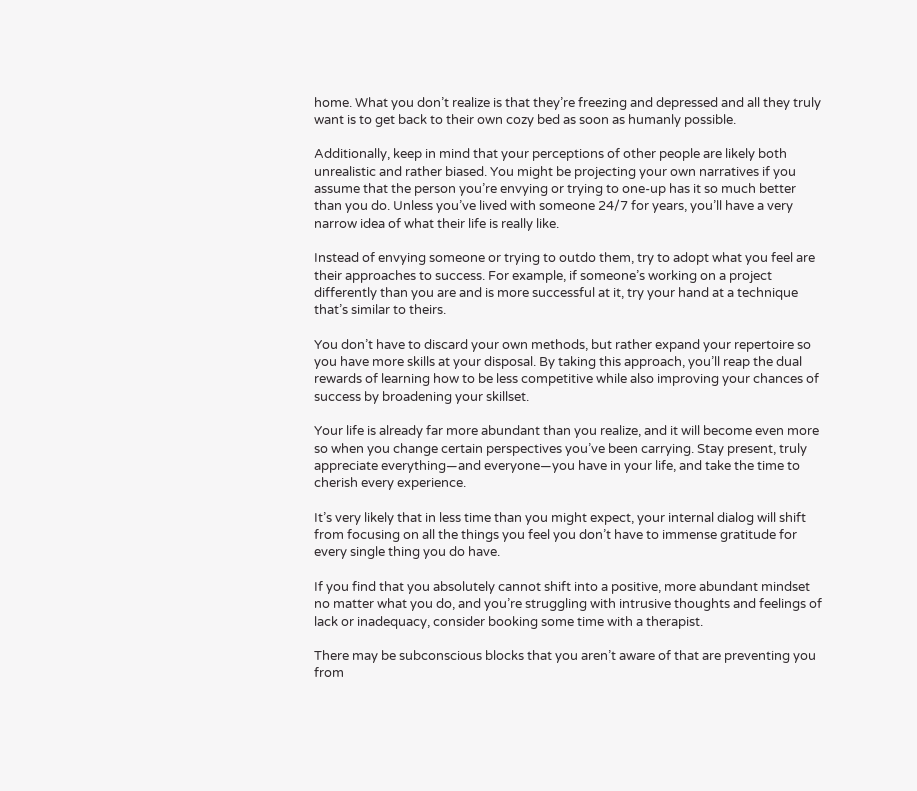home. What you don’t realize is that they’re freezing and depressed and all they truly want is to get back to their own cozy bed as soon as humanly possible.

Additionally, keep in mind that your perceptions of other people are likely both unrealistic and rather biased. You might be projecting your own narratives if you assume that the person you’re envying or trying to one-up has it so much better than you do. Unless you’ve lived with someone 24/7 for years, you’ll have a very narrow idea of what their life is really like.

Instead of envying someone or trying to outdo them, try to adopt what you feel are their approaches to success. For example, if someone’s working on a project differently than you are and is more successful at it, try your hand at a technique that’s similar to theirs.

You don’t have to discard your own methods, but rather expand your repertoire so you have more skills at your disposal. By taking this approach, you’ll reap the dual rewards of learning how to be less competitive while also improving your chances of success by broadening your skillset.

Your life is already far more abundant than you realize, and it will become even more so when you change certain perspectives you’ve been carrying. Stay present, truly appreciate everything—and everyone—you have in your life, and take the time to cherish every experience.

It’s very likely that in less time than you might expect, your internal dialog will shift from focusing on all the things you feel you don’t have to immense gratitude for every single thing you do have.

If you find that you absolutely cannot shift into a positive, more abundant mindset no matter what you do, and you’re struggling with intrusive thoughts and feelings of lack or inadequacy, consider booking some time with a therapist.

There may be subconscious blocks that you aren’t aware of that are preventing you from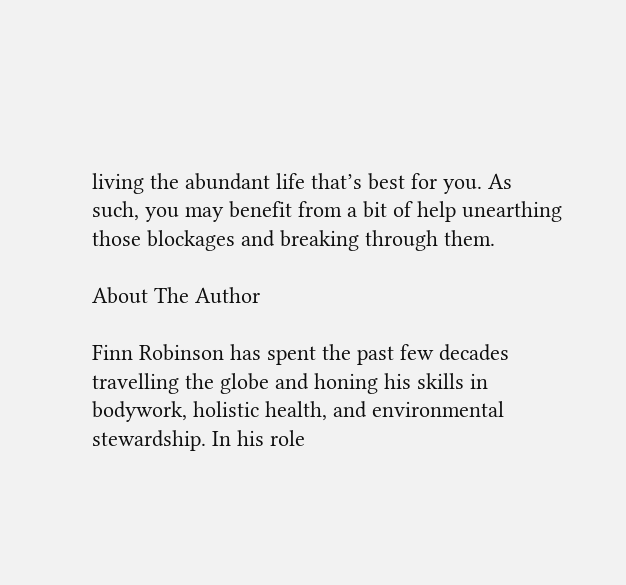living the abundant life that’s best for you. As such, you may benefit from a bit of help unearthing those blockages and breaking through them.

About The Author

Finn Robinson has spent the past few decades travelling the globe and honing his skills in bodywork, holistic health, and environmental stewardship. In his role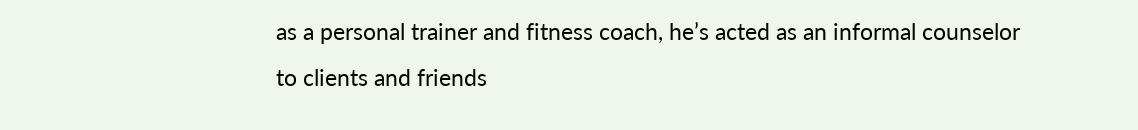as a personal trainer and fitness coach, he’s acted as an informal counselor to clients and friends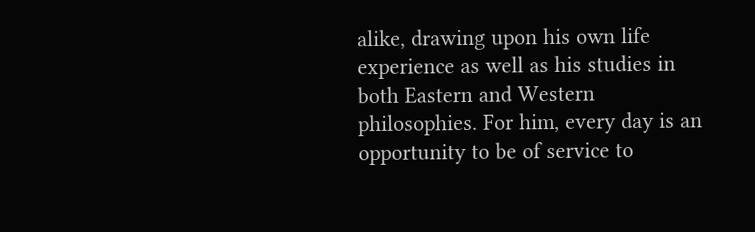alike, drawing upon his own life experience as well as his studies in both Eastern and Western philosophies. For him, every day is an opportunity to be of service to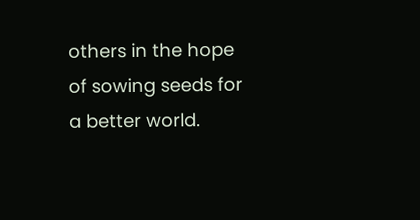others in the hope of sowing seeds for a better world.